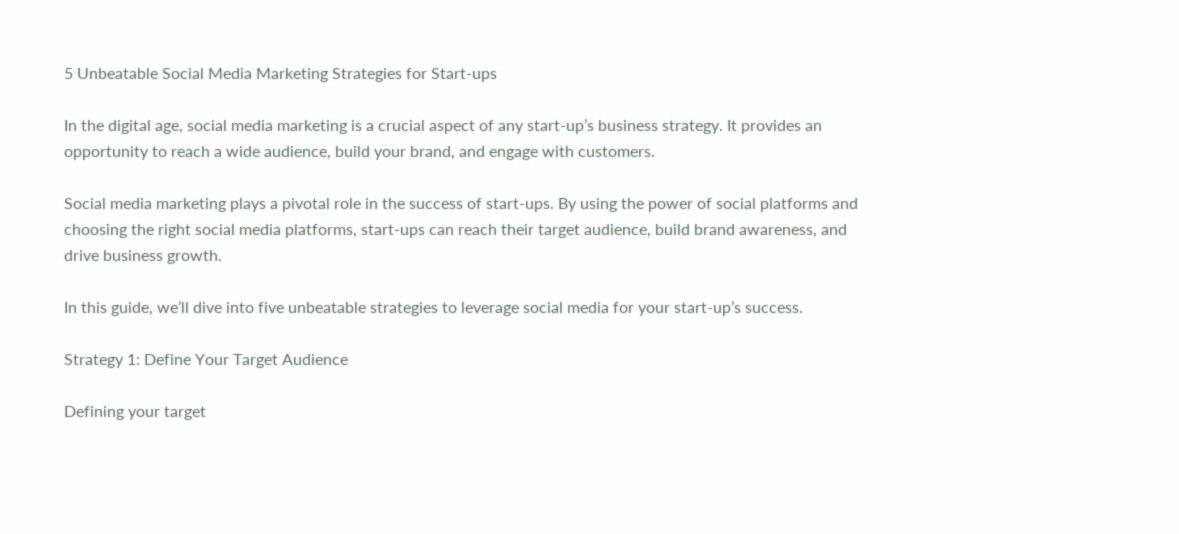5 Unbeatable Social Media Marketing Strategies for Start-ups

In the digital age, social media marketing is a crucial aspect of any start-up’s business strategy. It provides an opportunity to reach a wide audience, build your brand, and engage with customers.

Social media marketing plays a pivotal role in the success of start-ups. By using the power of social platforms and choosing the right social media platforms, start-ups can reach their target audience, build brand awareness, and drive business growth.

In this guide, we’ll dive into five unbeatable strategies to leverage social media for your start-up’s success.

Strategy 1: Define Your Target Audience

Defining your target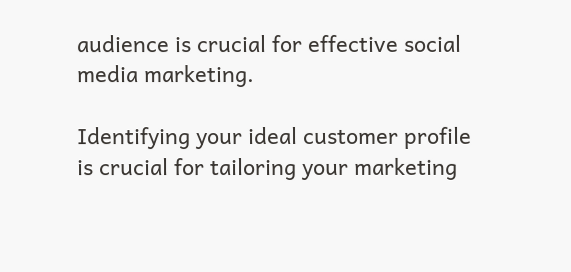audience is crucial for effective social media marketing.

Identifying your ideal customer profile is crucial for tailoring your marketing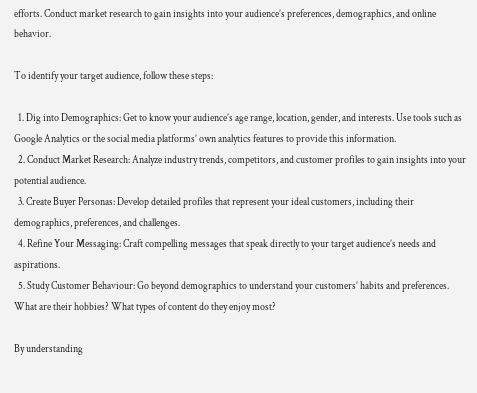efforts. Conduct market research to gain insights into your audience’s preferences, demographics, and online behavior.

To identify your target audience, follow these steps:

  1. Dig into Demographics: Get to know your audience’s age range, location, gender, and interests. Use tools such as Google Analytics or the social media platforms’ own analytics features to provide this information.
  2. Conduct Market Research: Analyze industry trends, competitors, and customer profiles to gain insights into your potential audience.
  3. Create Buyer Personas: Develop detailed profiles that represent your ideal customers, including their demographics, preferences, and challenges.
  4. Refine Your Messaging: Craft compelling messages that speak directly to your target audience’s needs and aspirations.
  5. Study Customer Behaviour: Go beyond demographics to understand your customers’ habits and preferences. What are their hobbies? What types of content do they enjoy most?

By understanding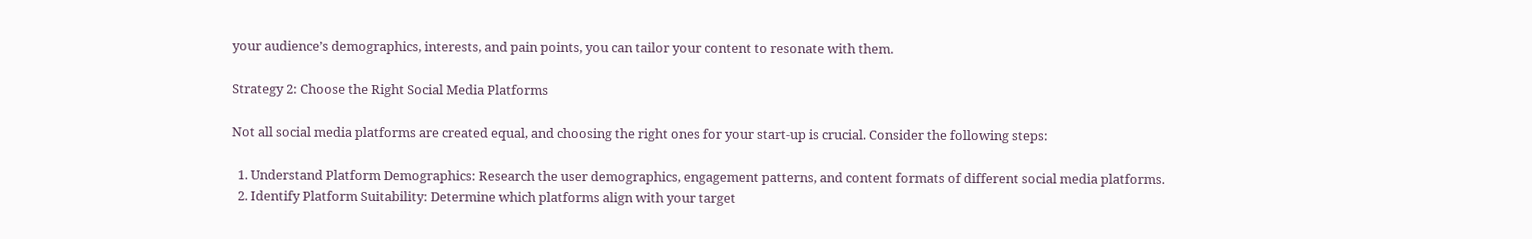your audience’s demographics, interests, and pain points, you can tailor your content to resonate with them.

Strategy 2: Choose the Right Social Media Platforms

Not all social media platforms are created equal, and choosing the right ones for your start-up is crucial. Consider the following steps:

  1. Understand Platform Demographics: Research the user demographics, engagement patterns, and content formats of different social media platforms.
  2. Identify Platform Suitability: Determine which platforms align with your target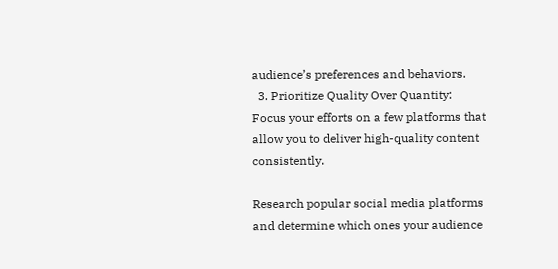audience’s preferences and behaviors.
  3. Prioritize Quality Over Quantity: Focus your efforts on a few platforms that allow you to deliver high-quality content consistently.

Research popular social media platforms and determine which ones your audience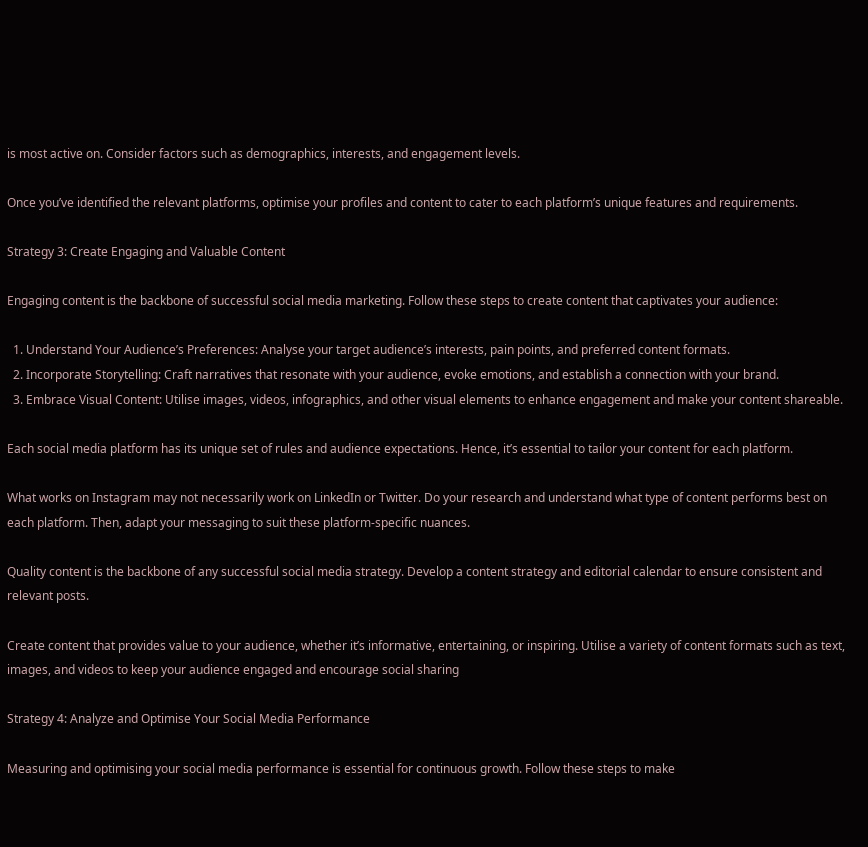is most active on. Consider factors such as demographics, interests, and engagement levels.

Once you’ve identified the relevant platforms, optimise your profiles and content to cater to each platform’s unique features and requirements.

Strategy 3: Create Engaging and Valuable Content

Engaging content is the backbone of successful social media marketing. Follow these steps to create content that captivates your audience:

  1. Understand Your Audience’s Preferences: Analyse your target audience’s interests, pain points, and preferred content formats.
  2. Incorporate Storytelling: Craft narratives that resonate with your audience, evoke emotions, and establish a connection with your brand.
  3. Embrace Visual Content: Utilise images, videos, infographics, and other visual elements to enhance engagement and make your content shareable.

Each social media platform has its unique set of rules and audience expectations. Hence, it’s essential to tailor your content for each platform.

What works on Instagram may not necessarily work on LinkedIn or Twitter. Do your research and understand what type of content performs best on each platform. Then, adapt your messaging to suit these platform-specific nuances.

Quality content is the backbone of any successful social media strategy. Develop a content strategy and editorial calendar to ensure consistent and relevant posts.

Create content that provides value to your audience, whether it’s informative, entertaining, or inspiring. Utilise a variety of content formats such as text, images, and videos to keep your audience engaged and encourage social sharing

Strategy 4: Analyze and Optimise Your Social Media Performance

Measuring and optimising your social media performance is essential for continuous growth. Follow these steps to make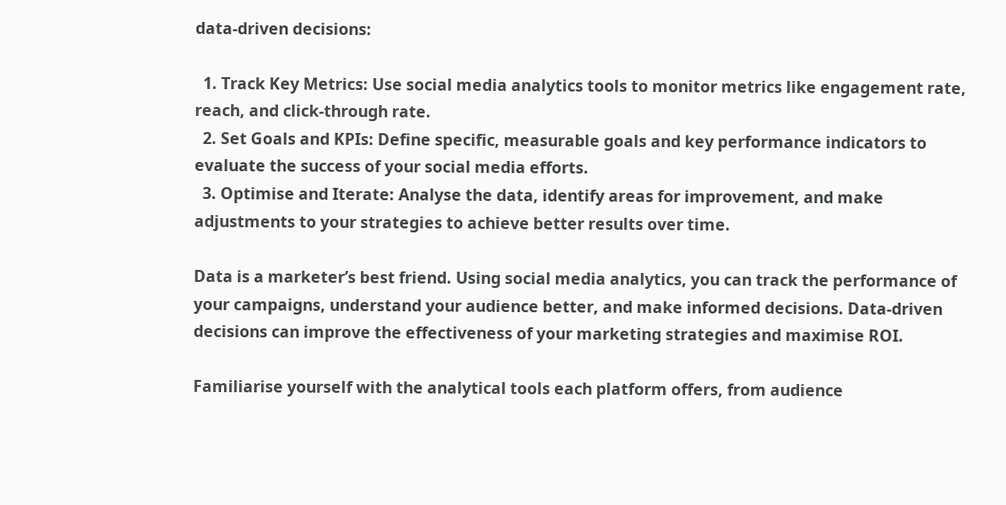data-driven decisions:

  1. Track Key Metrics: Use social media analytics tools to monitor metrics like engagement rate, reach, and click-through rate.
  2. Set Goals and KPIs: Define specific, measurable goals and key performance indicators to evaluate the success of your social media efforts.
  3. Optimise and Iterate: Analyse the data, identify areas for improvement, and make adjustments to your strategies to achieve better results over time.

Data is a marketer’s best friend. Using social media analytics, you can track the performance of your campaigns, understand your audience better, and make informed decisions. Data-driven decisions can improve the effectiveness of your marketing strategies and maximise ROI.

Familiarise yourself with the analytical tools each platform offers, from audience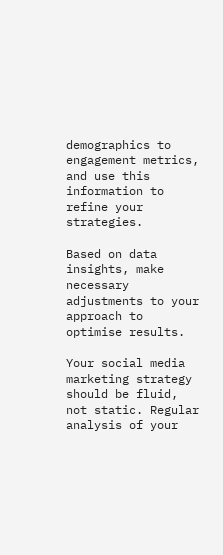demographics to engagement metrics, and use this information to refine your strategies.

Based on data insights, make necessary adjustments to your approach to optimise results.

Your social media marketing strategy should be fluid, not static. Regular analysis of your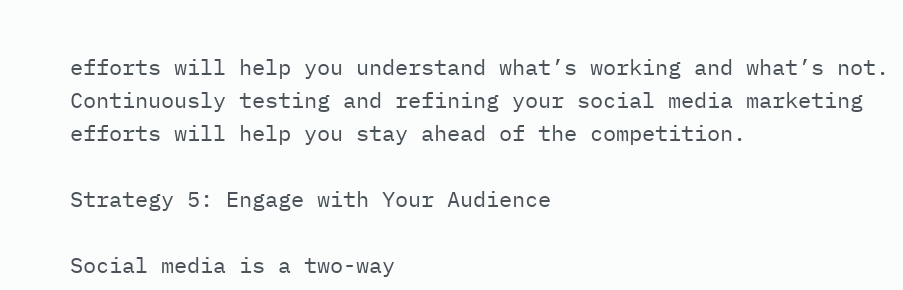efforts will help you understand what’s working and what’s not. Continuously testing and refining your social media marketing efforts will help you stay ahead of the competition.

Strategy 5: Engage with Your Audience

Social media is a two-way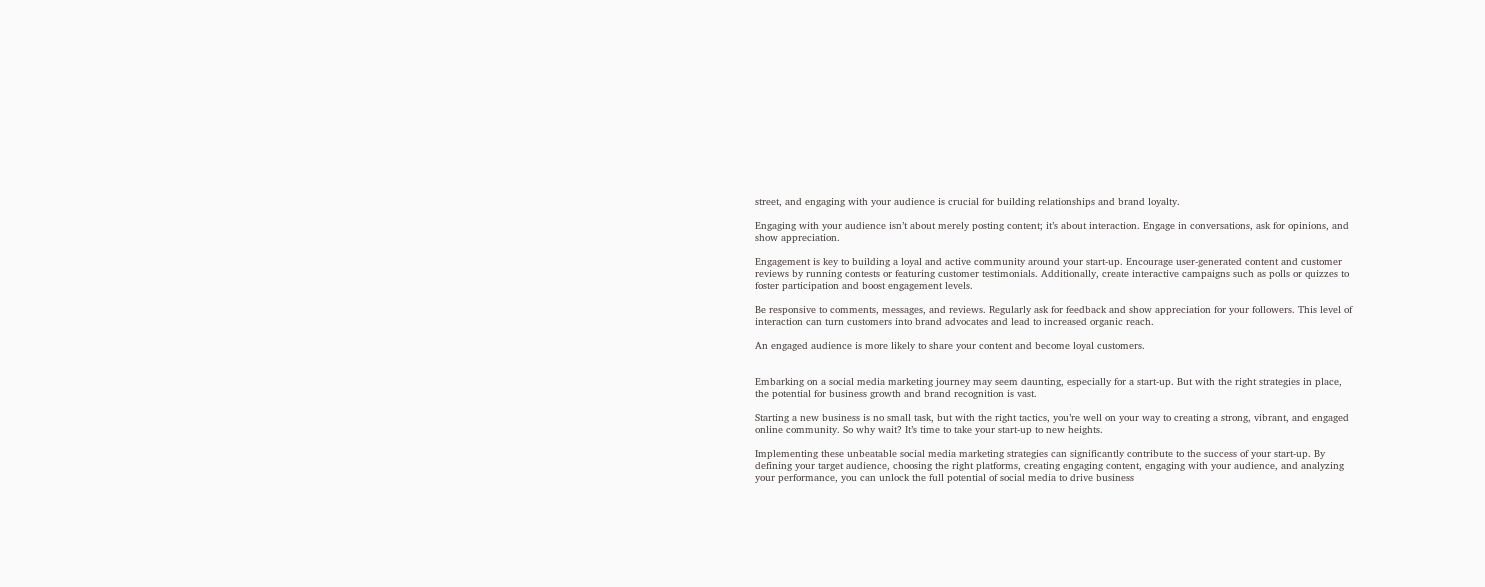street, and engaging with your audience is crucial for building relationships and brand loyalty.

Engaging with your audience isn’t about merely posting content; it’s about interaction. Engage in conversations, ask for opinions, and show appreciation.

Engagement is key to building a loyal and active community around your start-up. Encourage user-generated content and customer reviews by running contests or featuring customer testimonials. Additionally, create interactive campaigns such as polls or quizzes to foster participation and boost engagement levels.

Be responsive to comments, messages, and reviews. Regularly ask for feedback and show appreciation for your followers. This level of interaction can turn customers into brand advocates and lead to increased organic reach.

An engaged audience is more likely to share your content and become loyal customers.


Embarking on a social media marketing journey may seem daunting, especially for a start-up. But with the right strategies in place, the potential for business growth and brand recognition is vast.

Starting a new business is no small task, but with the right tactics, you’re well on your way to creating a strong, vibrant, and engaged online community. So why wait? It’s time to take your start-up to new heights.

Implementing these unbeatable social media marketing strategies can significantly contribute to the success of your start-up. By defining your target audience, choosing the right platforms, creating engaging content, engaging with your audience, and analyzing your performance, you can unlock the full potential of social media to drive business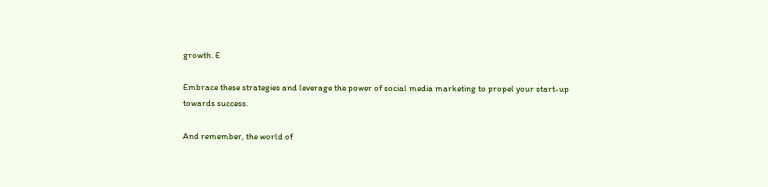growth. E

Embrace these strategies and leverage the power of social media marketing to propel your start-up towards success.

And remember, the world of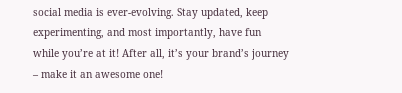social media is ever-evolving. Stay updated, keep experimenting, and most importantly, have fun while you’re at it! After all, it’s your brand’s journey – make it an awesome one!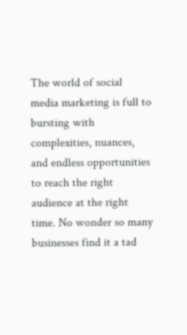The world of social media marketing is full to bursting with complexities, nuances, and endless opportunities to reach the right audience at the right time. No wonder so many businesses find it a tad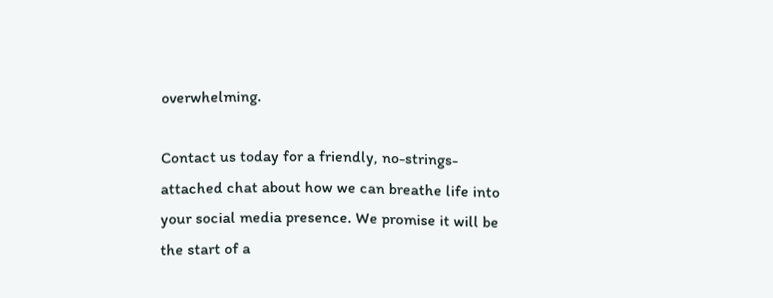overwhelming.

Contact us today for a friendly, no-strings-attached chat about how we can breathe life into your social media presence. We promise it will be the start of a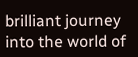brilliant journey into the world of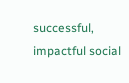successful, impactful social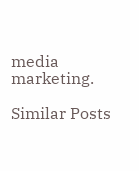media marketing.

Similar Posts